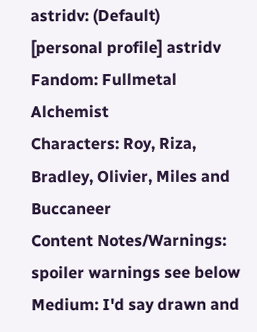astridv: (Default)
[personal profile] astridv
Fandom: Fullmetal Alchemist
Characters: Roy, Riza, Bradley, Olivier, Miles and Buccaneer
Content Notes/Warnings: spoiler warnings see below
Medium: I'd say drawn and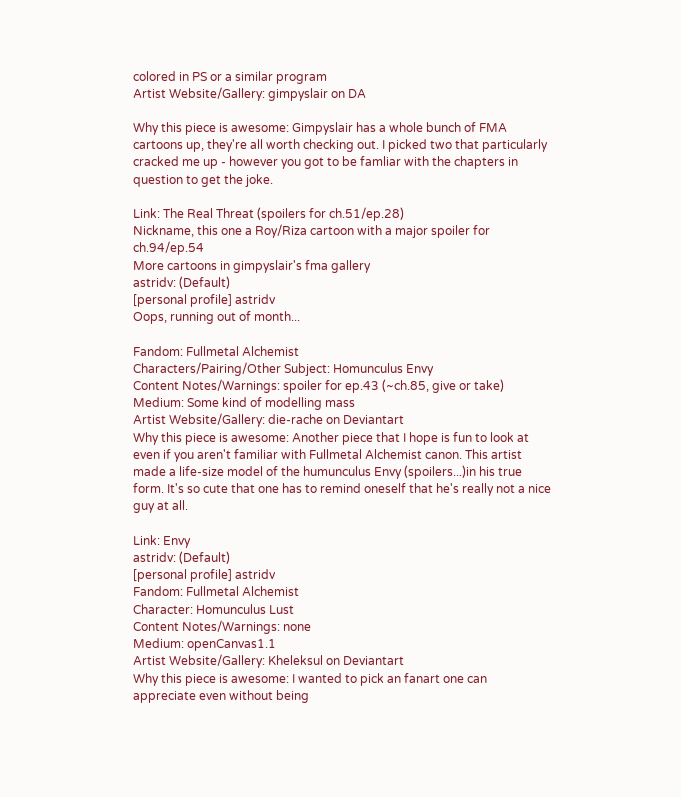colored in PS or a similar program
Artist Website/Gallery: gimpyslair on DA

Why this piece is awesome: Gimpyslair has a whole bunch of FMA cartoons up, they're all worth checking out. I picked two that particularly cracked me up - however you got to be famliar with the chapters in question to get the joke.

Link: The Real Threat (spoilers for ch.51/ep.28)
Nickname, this one a Roy/Riza cartoon with a major spoiler for ch.94/ep.54
More cartoons in gimpyslair's fma gallery
astridv: (Default)
[personal profile] astridv
Oops, running out of month...

Fandom: Fullmetal Alchemist
Characters/Pairing/Other Subject: Homunculus Envy
Content Notes/Warnings: spoiler for ep.43 (~ch.85, give or take)
Medium: Some kind of modelling mass
Artist Website/Gallery: die-rache on Deviantart
Why this piece is awesome: Another piece that I hope is fun to look at even if you aren't familiar with Fullmetal Alchemist canon. This artist made a life-size model of the humunculus Envy (spoilers...)in his true form. It's so cute that one has to remind oneself that he's really not a nice guy at all.

Link: Envy
astridv: (Default)
[personal profile] astridv
Fandom: Fullmetal Alchemist
Character: Homunculus Lust
Content Notes/Warnings: none
Medium: openCanvas1.1
Artist Website/Gallery: Kheleksul on Deviantart
Why this piece is awesome: I wanted to pick an fanart one can appreciate even without being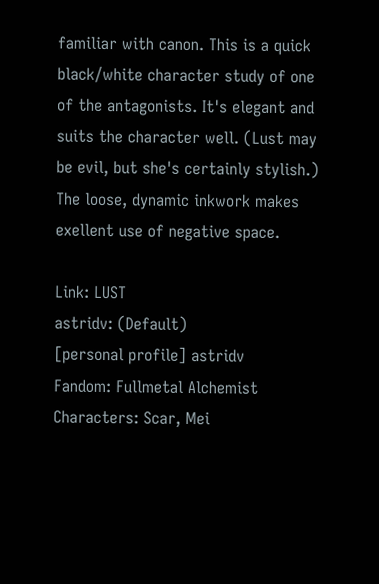familiar with canon. This is a quick black/white character study of one of the antagonists. It's elegant and suits the character well. (Lust may be evil, but she's certainly stylish.) The loose, dynamic inkwork makes exellent use of negative space.

Link: LUST
astridv: (Default)
[personal profile] astridv
Fandom: Fullmetal Alchemist
Characters: Scar, Mei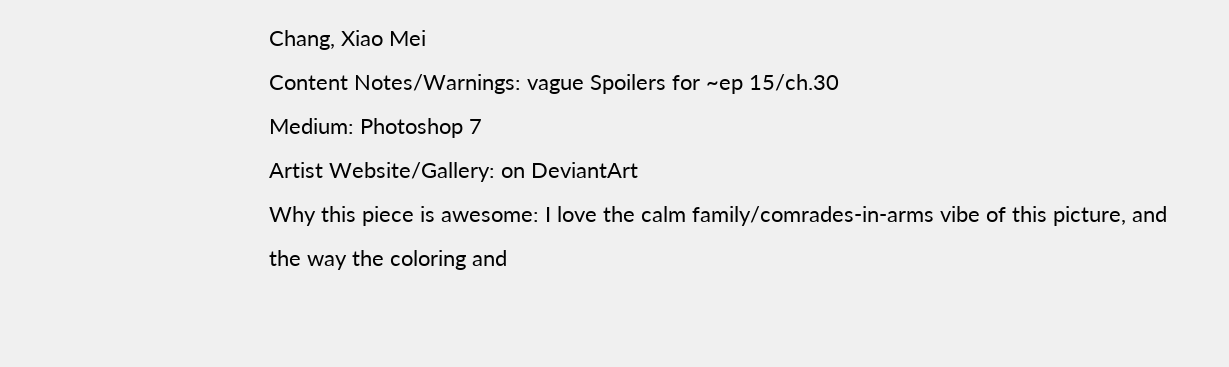Chang, Xiao Mei
Content Notes/Warnings: vague Spoilers for ~ep 15/ch.30
Medium: Photoshop 7
Artist Website/Gallery: on DeviantArt
Why this piece is awesome: I love the calm family/comrades-in-arms vibe of this picture, and the way the coloring and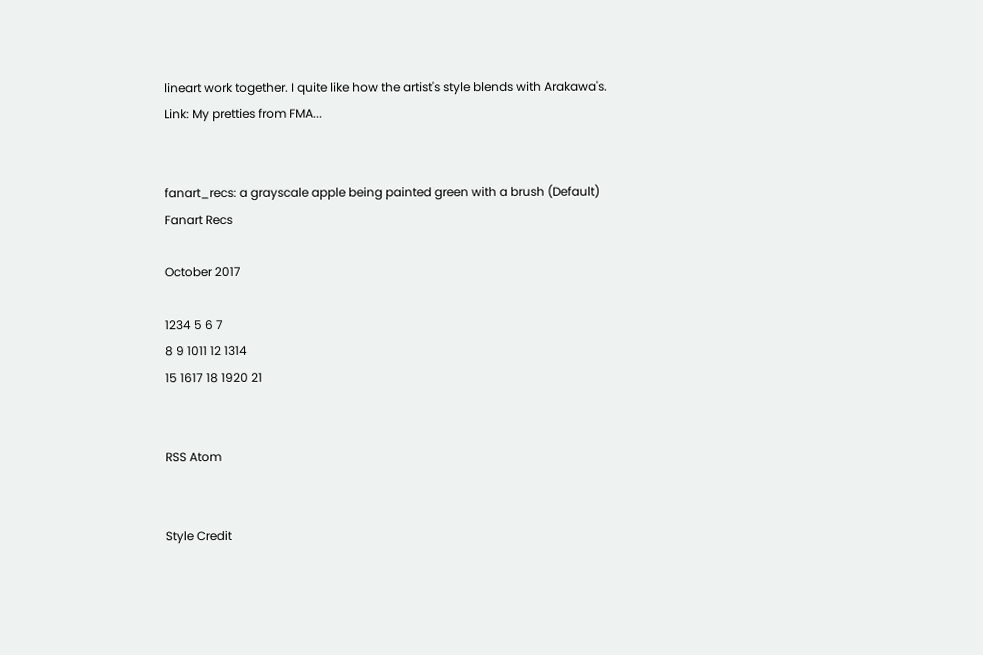lineart work together. I quite like how the artist's style blends with Arakawa's.
Link: My pretties from FMA...


fanart_recs: a grayscale apple being painted green with a brush (Default)
Fanart Recs

October 2017

1234 5 6 7
8 9 1011 12 1314
15 1617 18 1920 21


RSS Atom


Style Credit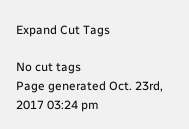Expand Cut Tags

No cut tags
Page generated Oct. 23rd, 2017 03:24 pm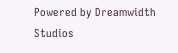Powered by Dreamwidth Studios